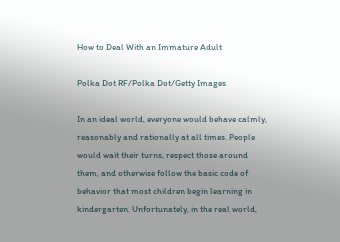How to Deal With an Immature Adult

Polka Dot RF/Polka Dot/Getty Images

In an ideal world, everyone would behave calmly, reasonably and rationally at all times. People would wait their turns, respect those around them, and otherwise follow the basic code of behavior that most children begin learning in kindergarten. Unfortunately, in the real world,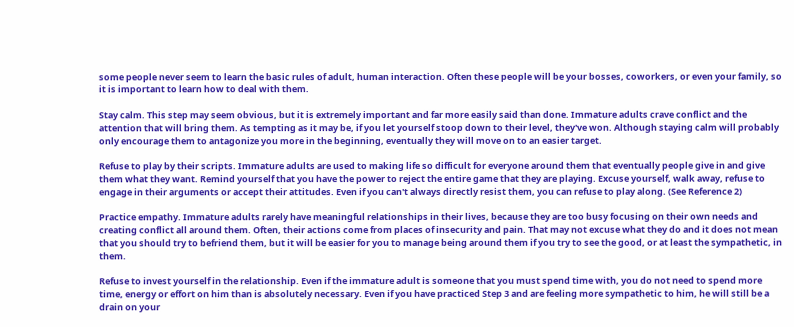some people never seem to learn the basic rules of adult, human interaction. Often these people will be your bosses, coworkers, or even your family, so it is important to learn how to deal with them.

Stay calm. This step may seem obvious, but it is extremely important and far more easily said than done. Immature adults crave conflict and the attention that will bring them. As tempting as it may be, if you let yourself stoop down to their level, they've won. Although staying calm will probably only encourage them to antagonize you more in the beginning, eventually they will move on to an easier target.

Refuse to play by their scripts. Immature adults are used to making life so difficult for everyone around them that eventually people give in and give them what they want. Remind yourself that you have the power to reject the entire game that they are playing. Excuse yourself, walk away, refuse to engage in their arguments or accept their attitudes. Even if you can't always directly resist them, you can refuse to play along. (See Reference 2)

Practice empathy. Immature adults rarely have meaningful relationships in their lives, because they are too busy focusing on their own needs and creating conflict all around them. Often, their actions come from places of insecurity and pain. That may not excuse what they do and it does not mean that you should try to befriend them, but it will be easier for you to manage being around them if you try to see the good, or at least the sympathetic, in them.

Refuse to invest yourself in the relationship. Even if the immature adult is someone that you must spend time with, you do not need to spend more time, energy or effort on him than is absolutely necessary. Even if you have practiced Step 3 and are feeling more sympathetic to him, he will still be a drain on your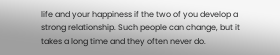life and your happiness if the two of you develop a strong relationship. Such people can change, but it takes a long time and they often never do.